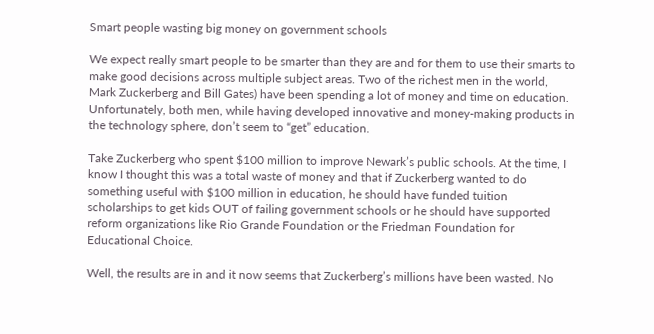Smart people wasting big money on government schools

We expect really smart people to be smarter than they are and for them to use their smarts to make good decisions across multiple subject areas. Two of the richest men in the world, Mark Zuckerberg and Bill Gates) have been spending a lot of money and time on education. Unfortunately, both men, while having developed innovative and money-making products in the technology sphere, don’t seem to “get” education.

Take Zuckerberg who spent $100 million to improve Newark’s public schools. At the time, I know I thought this was a total waste of money and that if Zuckerberg wanted to do something useful with $100 million in education, he should have funded tuition scholarships to get kids OUT of failing government schools or he should have supported reform organizations like Rio Grande Foundation or the Friedman Foundation for Educational Choice.

Well, the results are in and it now seems that Zuckerberg’s millions have been wasted. No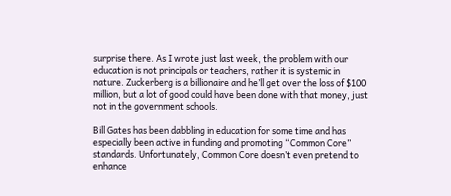surprise there. As I wrote just last week, the problem with our education is not principals or teachers, rather it is systemic in nature. Zuckerberg is a billionaire and he’ll get over the loss of $100 million, but a lot of good could have been done with that money, just not in the government schools.

Bill Gates has been dabbling in education for some time and has especially been active in funding and promoting “Common Core” standards. Unfortunately, Common Core doesn’t even pretend to enhance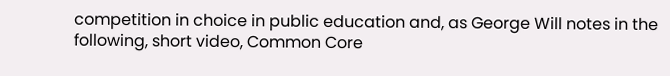competition in choice in public education and, as George Will notes in the following, short video, Common Core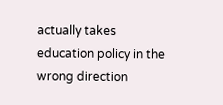actually takes education policy in the wrong direction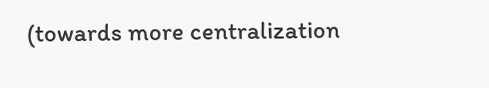(towards more centralization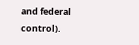and federal control).